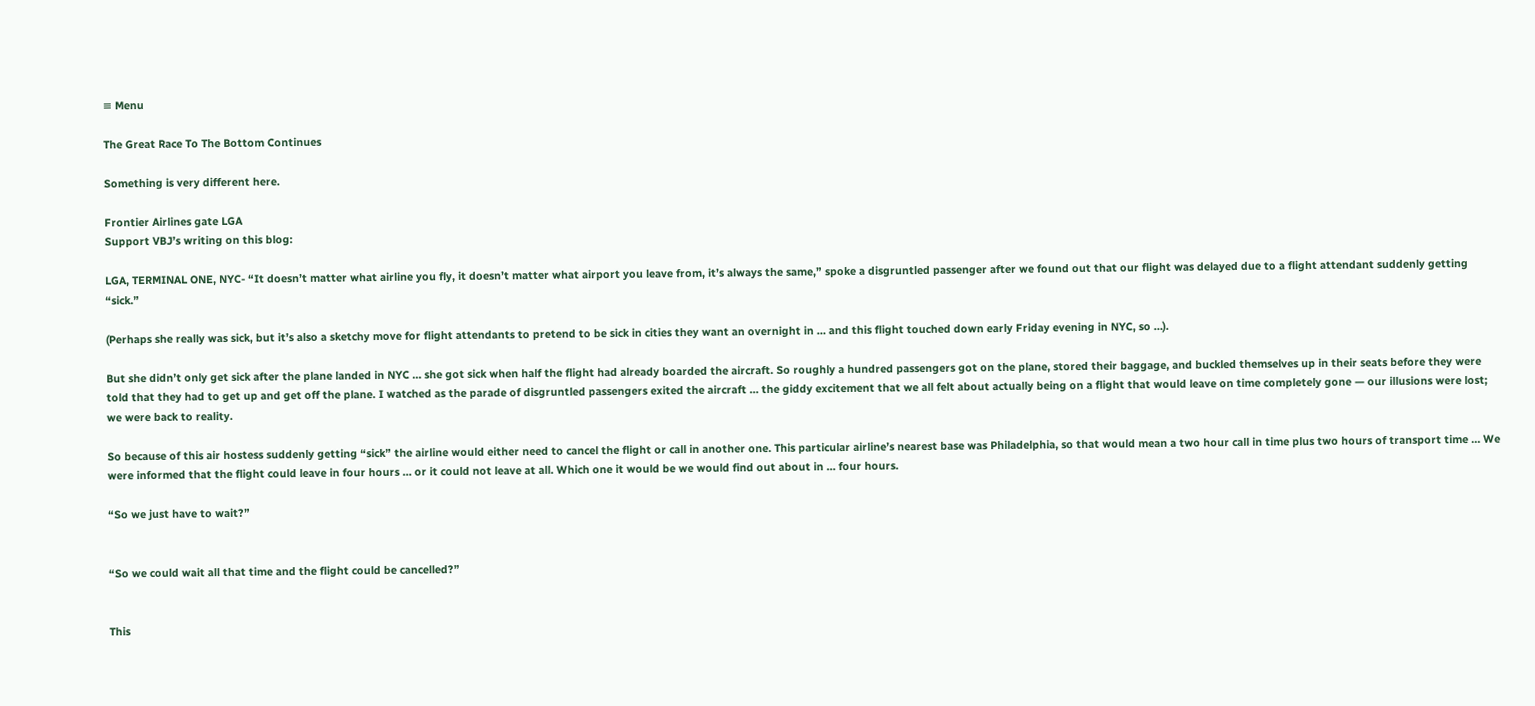≡ Menu

The Great Race To The Bottom Continues

Something is very different here.

Frontier Airlines gate LGA
Support VBJ’s writing on this blog:

LGA, TERMINAL ONE, NYC- “It doesn’t matter what airline you fly, it doesn’t matter what airport you leave from, it’s always the same,” spoke a disgruntled passenger after we found out that our flight was delayed due to a flight attendant suddenly getting “sick.”

(Perhaps she really was sick, but it’s also a sketchy move for flight attendants to pretend to be sick in cities they want an overnight in … and this flight touched down early Friday evening in NYC, so …).

But she didn’t only get sick after the plane landed in NYC … she got sick when half the flight had already boarded the aircraft. So roughly a hundred passengers got on the plane, stored their baggage, and buckled themselves up in their seats before they were told that they had to get up and get off the plane. I watched as the parade of disgruntled passengers exited the aircraft … the giddy excitement that we all felt about actually being on a flight that would leave on time completely gone — our illusions were lost; we were back to reality.

So because of this air hostess suddenly getting “sick” the airline would either need to cancel the flight or call in another one. This particular airline’s nearest base was Philadelphia, so that would mean a two hour call in time plus two hours of transport time … We were informed that the flight could leave in four hours … or it could not leave at all. Which one it would be we would find out about in … four hours.

“So we just have to wait?”


“So we could wait all that time and the flight could be cancelled?”


This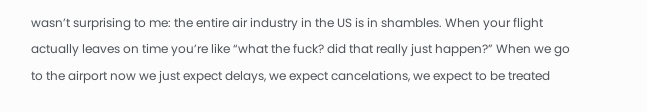wasn’t surprising to me: the entire air industry in the US is in shambles. When your flight actually leaves on time you’re like “what the fuck? did that really just happen?” When we go to the airport now we just expect delays, we expect cancelations, we expect to be treated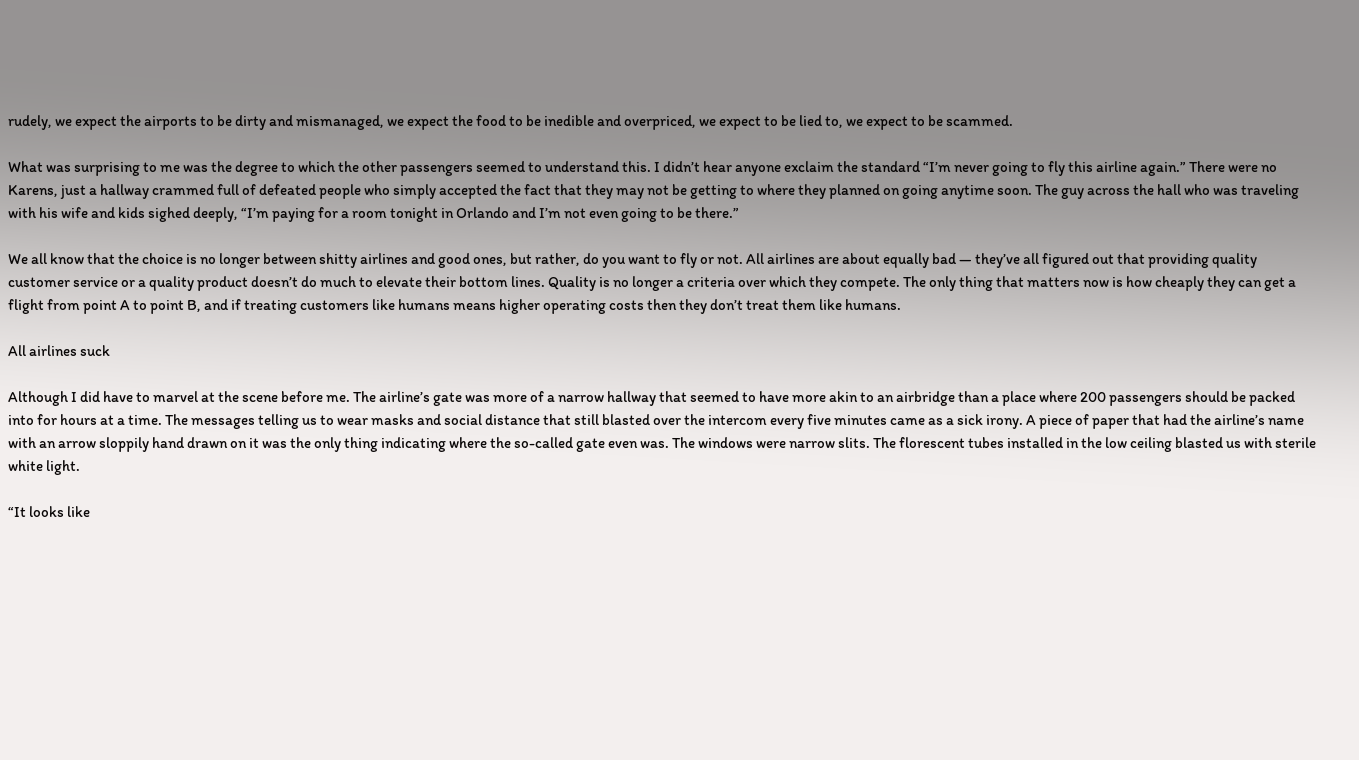rudely, we expect the airports to be dirty and mismanaged, we expect the food to be inedible and overpriced, we expect to be lied to, we expect to be scammed.

What was surprising to me was the degree to which the other passengers seemed to understand this. I didn’t hear anyone exclaim the standard “I’m never going to fly this airline again.” There were no Karens, just a hallway crammed full of defeated people who simply accepted the fact that they may not be getting to where they planned on going anytime soon. The guy across the hall who was traveling with his wife and kids sighed deeply, “I’m paying for a room tonight in Orlando and I’m not even going to be there.”

We all know that the choice is no longer between shitty airlines and good ones, but rather, do you want to fly or not. All airlines are about equally bad — they’ve all figured out that providing quality customer service or a quality product doesn’t do much to elevate their bottom lines. Quality is no longer a criteria over which they compete. The only thing that matters now is how cheaply they can get a flight from point A to point B, and if treating customers like humans means higher operating costs then they don’t treat them like humans.

All airlines suck

Although I did have to marvel at the scene before me. The airline’s gate was more of a narrow hallway that seemed to have more akin to an airbridge than a place where 200 passengers should be packed into for hours at a time. The messages telling us to wear masks and social distance that still blasted over the intercom every five minutes came as a sick irony. A piece of paper that had the airline’s name with an arrow sloppily hand drawn on it was the only thing indicating where the so-called gate even was. The windows were narrow slits. The florescent tubes installed in the low ceiling blasted us with sterile white light.

“It looks like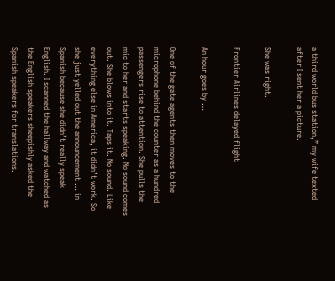a third world bus station,” my wife texted after I sent her a picture.

She was right.

Frontier Airlines delayed flight

An hour goes by …

One of the gate agents then moves to the microphone behind the counter as a hundred passengers rise to attention. She pulls the mic to her and starts speaking. No sound comes out. She blows into it. Taps it. No sound. Like everything else in America, it didn’t work. So she just yelled out the announcement … in Spanish because she didn’t really speak English. I scanned the hallway and watched as the English speakers sheepishly asked the Spanish speakers for translations.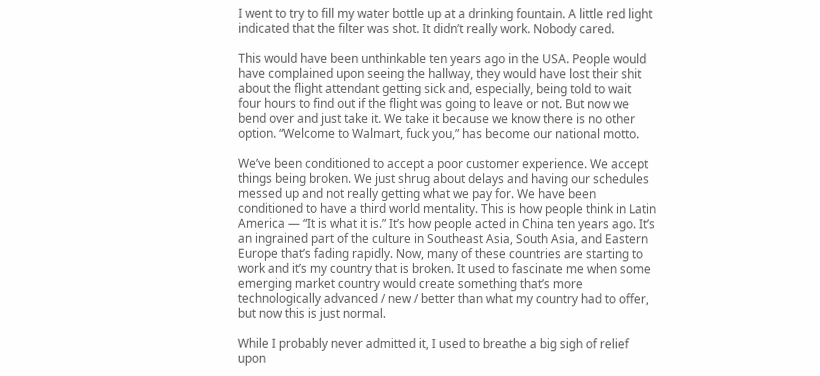I went to try to fill my water bottle up at a drinking fountain. A little red light indicated that the filter was shot. It didn’t really work. Nobody cared.

This would have been unthinkable ten years ago in the USA. People would have complained upon seeing the hallway, they would have lost their shit about the flight attendant getting sick and, especially, being told to wait four hours to find out if the flight was going to leave or not. But now we bend over and just take it. We take it because we know there is no other option. “Welcome to Walmart, fuck you,” has become our national motto.

We’ve been conditioned to accept a poor customer experience. We accept things being broken. We just shrug about delays and having our schedules messed up and not really getting what we pay for. We have been conditioned to have a third world mentality. This is how people think in Latin America — “It is what it is.” It’s how people acted in China ten years ago. It’s an ingrained part of the culture in Southeast Asia, South Asia, and Eastern Europe that’s fading rapidly. Now, many of these countries are starting to work and it’s my country that is broken. It used to fascinate me when some emerging market country would create something that’s more technologically advanced / new / better than what my country had to offer, but now this is just normal.

While I probably never admitted it, I used to breathe a big sigh of relief upon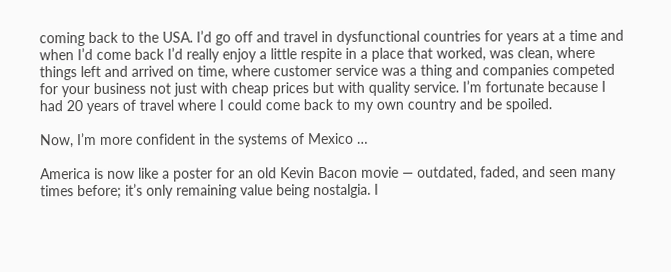coming back to the USA. I’d go off and travel in dysfunctional countries for years at a time and when I’d come back I’d really enjoy a little respite in a place that worked, was clean, where things left and arrived on time, where customer service was a thing and companies competed for your business not just with cheap prices but with quality service. I’m fortunate because I had 20 years of travel where I could come back to my own country and be spoiled.

Now, I’m more confident in the systems of Mexico …

America is now like a poster for an old Kevin Bacon movie — outdated, faded, and seen many times before; it’s only remaining value being nostalgia. I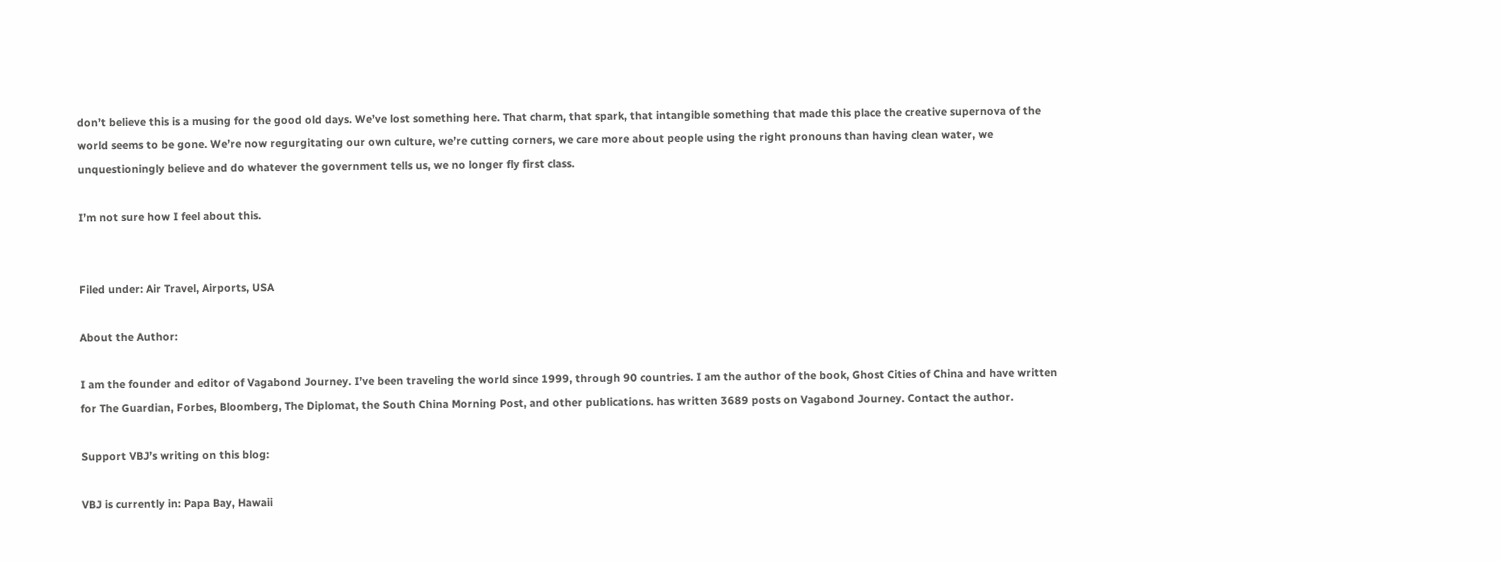don’t believe this is a musing for the good old days. We’ve lost something here. That charm, that spark, that intangible something that made this place the creative supernova of the world seems to be gone. We’re now regurgitating our own culture, we’re cutting corners, we care more about people using the right pronouns than having clean water, we unquestioningly believe and do whatever the government tells us, we no longer fly first class.

I’m not sure how I feel about this.


Filed under: Air Travel, Airports, USA

About the Author:

I am the founder and editor of Vagabond Journey. I’ve been traveling the world since 1999, through 90 countries. I am the author of the book, Ghost Cities of China and have written for The Guardian, Forbes, Bloomberg, The Diplomat, the South China Morning Post, and other publications. has written 3689 posts on Vagabond Journey. Contact the author.

Support VBJ’s writing on this blog:

VBJ is currently in: Papa Bay, Hawaii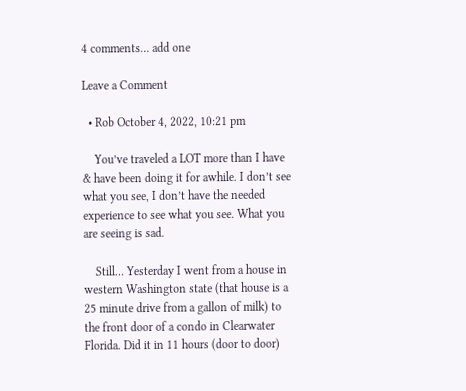4 comments… add one

Leave a Comment

  • Rob October 4, 2022, 10:21 pm

    You’ve traveled a LOT more than I have & have been doing it for awhile. I don’t see what you see, I don’t have the needed experience to see what you see. What you are seeing is sad.

    Still… Yesterday I went from a house in western Washington state (that house is a 25 minute drive from a gallon of milk) to the front door of a condo in Clearwater Florida. Did it in 11 hours (door to door)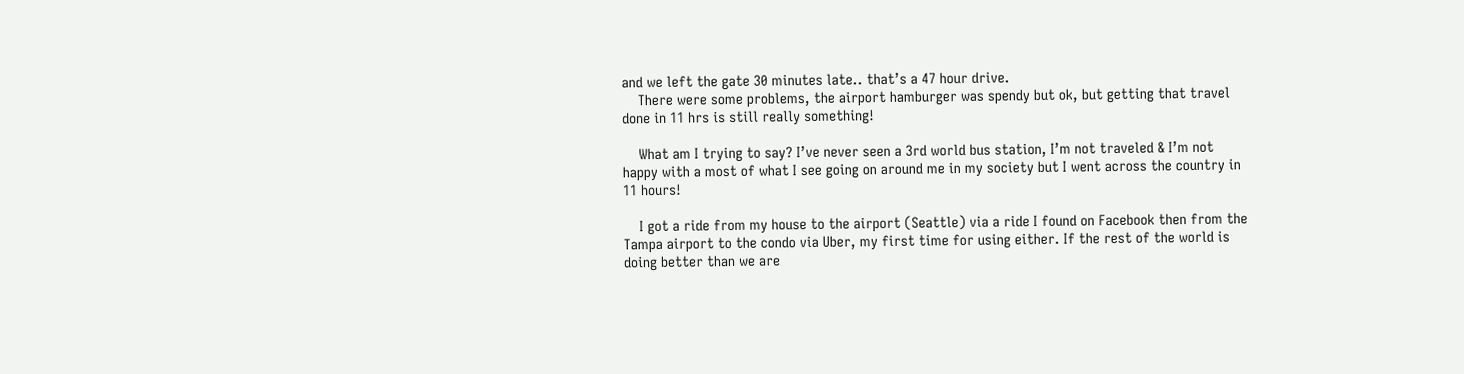and we left the gate 30 minutes late.. that’s a 47 hour drive.
    There were some problems, the airport hamburger was spendy but ok, but getting that travel done in 11 hrs is still really something!

    What am I trying to say? I’ve never seen a 3rd world bus station, I’m not traveled & I’m not happy with a most of what I see going on around me in my society but I went across the country in 11 hours!

    I got a ride from my house to the airport (Seattle) via a ride I found on Facebook then from the Tampa airport to the condo via Uber, my first time for using either. If the rest of the world is doing better than we are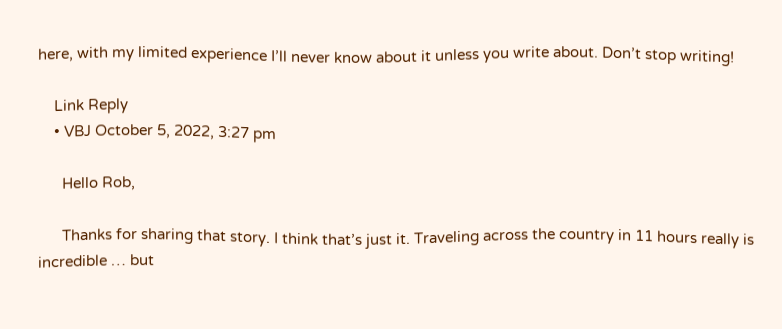here, with my limited experience I’ll never know about it unless you write about. Don’t stop writing!

    Link Reply
    • VBJ October 5, 2022, 3:27 pm

      Hello Rob,

      Thanks for sharing that story. I think that’s just it. Traveling across the country in 11 hours really is incredible … but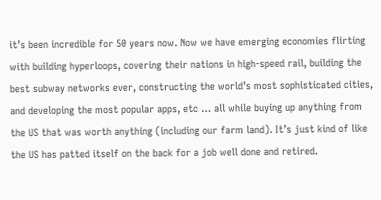it’s been incredible for 50 years now. Now we have emerging economies flirting with building hyperloops, covering their nations in high-speed rail, building the best subway networks ever, constructing the world’s most sophisticated cities, and developing the most popular apps, etc … all while buying up anything from the US that was worth anything (including our farm land). It’s just kind of like the US has patted itself on the back for a job well done and retired.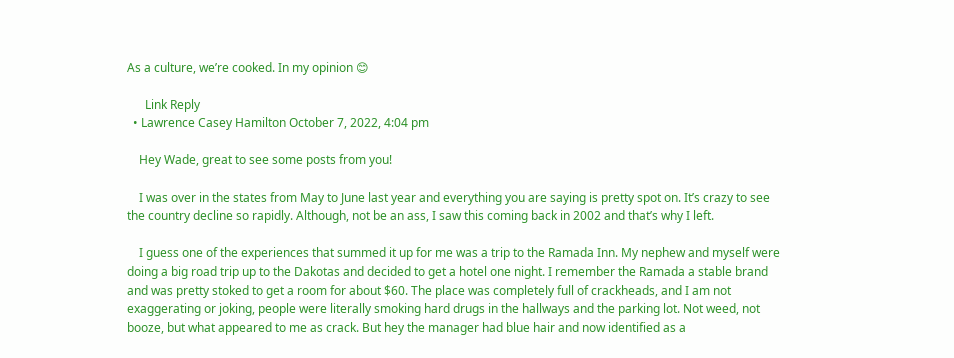As a culture, we’re cooked. In my opinion 😊

      Link Reply
  • Lawrence Casey Hamilton October 7, 2022, 4:04 pm

    Hey Wade, great to see some posts from you!

    I was over in the states from May to June last year and everything you are saying is pretty spot on. It’s crazy to see the country decline so rapidly. Although, not be an ass, I saw this coming back in 2002 and that’s why I left.

    I guess one of the experiences that summed it up for me was a trip to the Ramada Inn. My nephew and myself were doing a big road trip up to the Dakotas and decided to get a hotel one night. I remember the Ramada a stable brand and was pretty stoked to get a room for about $60. The place was completely full of crackheads, and I am not exaggerating or joking, people were literally smoking hard drugs in the hallways and the parking lot. Not weed, not booze, but what appeared to me as crack. But hey the manager had blue hair and now identified as a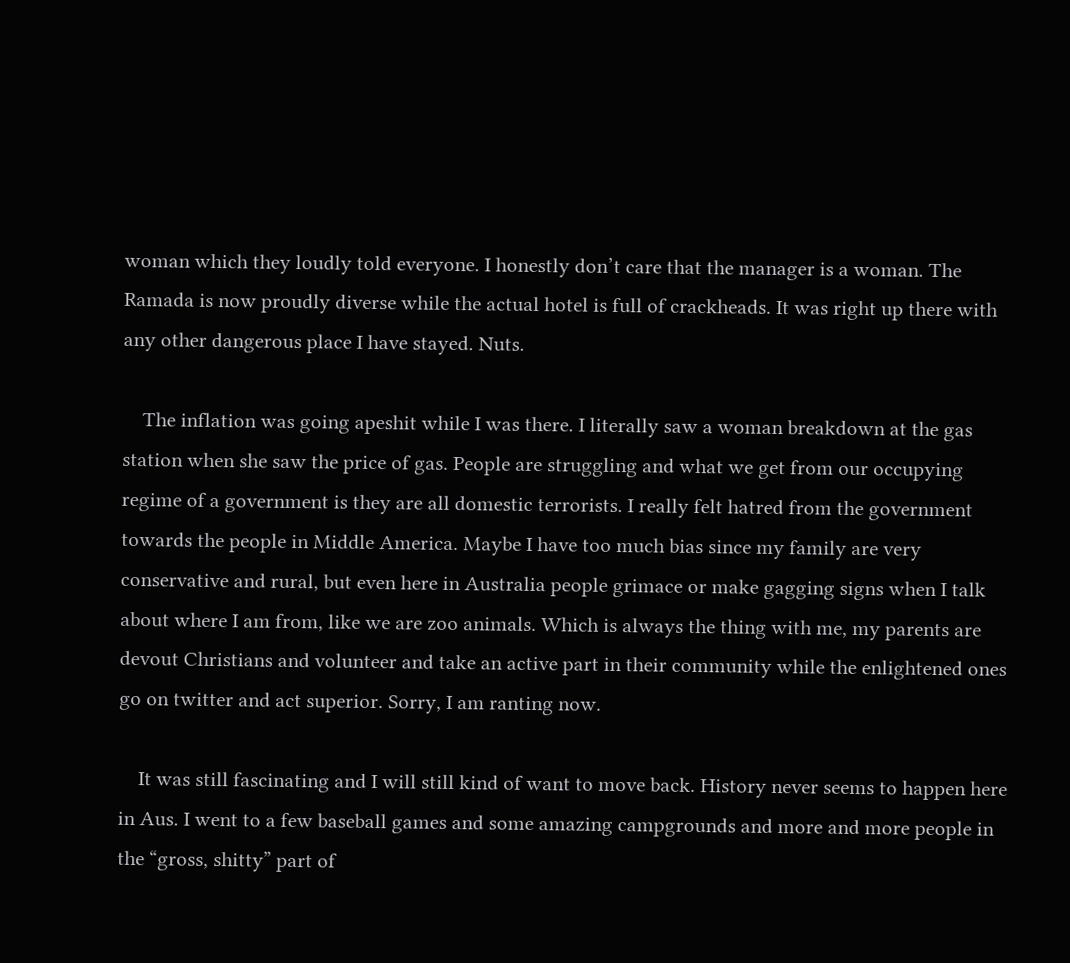woman which they loudly told everyone. I honestly don’t care that the manager is a woman. The Ramada is now proudly diverse while the actual hotel is full of crackheads. It was right up there with any other dangerous place I have stayed. Nuts.

    The inflation was going apeshit while I was there. I literally saw a woman breakdown at the gas station when she saw the price of gas. People are struggling and what we get from our occupying regime of a government is they are all domestic terrorists. I really felt hatred from the government towards the people in Middle America. Maybe I have too much bias since my family are very conservative and rural, but even here in Australia people grimace or make gagging signs when I talk about where I am from, like we are zoo animals. Which is always the thing with me, my parents are devout Christians and volunteer and take an active part in their community while the enlightened ones go on twitter and act superior. Sorry, I am ranting now.

    It was still fascinating and I will still kind of want to move back. History never seems to happen here in Aus. I went to a few baseball games and some amazing campgrounds and more and more people in the “gross, shitty” part of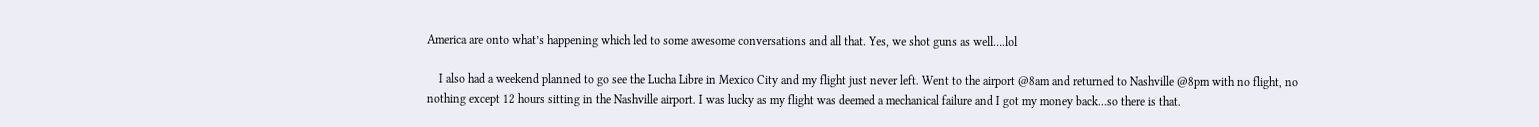America are onto what’s happening which led to some awesome conversations and all that. Yes, we shot guns as well….lol

    I also had a weekend planned to go see the Lucha Libre in Mexico City and my flight just never left. Went to the airport @8am and returned to Nashville @8pm with no flight, no nothing except 12 hours sitting in the Nashville airport. I was lucky as my flight was deemed a mechanical failure and I got my money back…so there is that.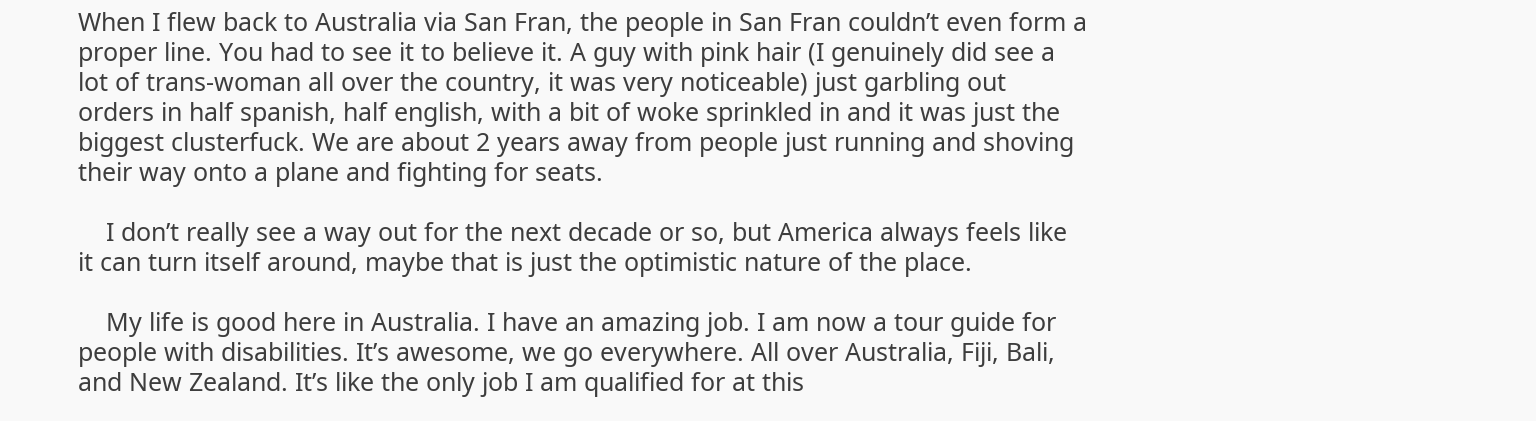When I flew back to Australia via San Fran, the people in San Fran couldn’t even form a proper line. You had to see it to believe it. A guy with pink hair (I genuinely did see a lot of trans-woman all over the country, it was very noticeable) just garbling out orders in half spanish, half english, with a bit of woke sprinkled in and it was just the biggest clusterfuck. We are about 2 years away from people just running and shoving their way onto a plane and fighting for seats.

    I don’t really see a way out for the next decade or so, but America always feels like it can turn itself around, maybe that is just the optimistic nature of the place.

    My life is good here in Australia. I have an amazing job. I am now a tour guide for people with disabilities. It’s awesome, we go everywhere. All over Australia, Fiji, Bali, and New Zealand. It’s like the only job I am qualified for at this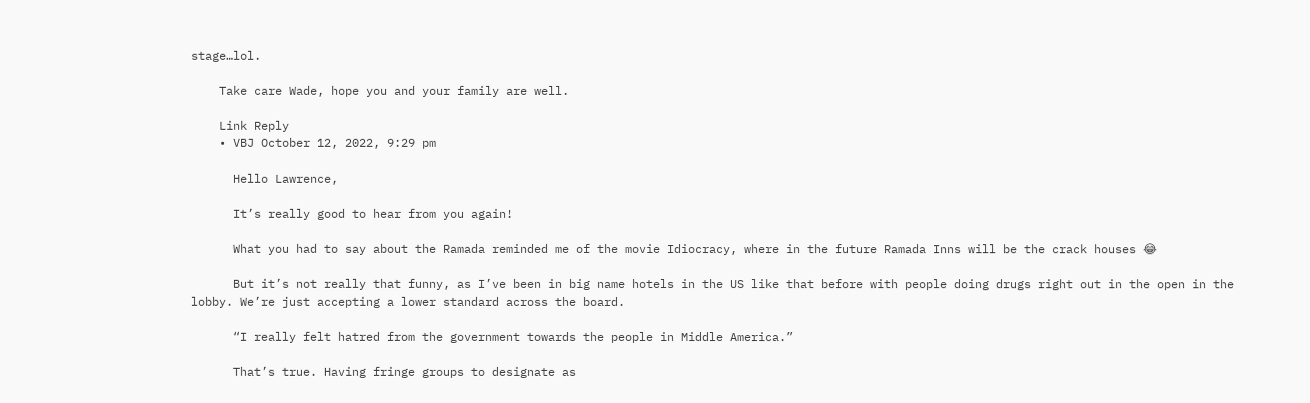stage…lol.

    Take care Wade, hope you and your family are well.

    Link Reply
    • VBJ October 12, 2022, 9:29 pm

      Hello Lawrence,

      It’s really good to hear from you again!

      What you had to say about the Ramada reminded me of the movie Idiocracy, where in the future Ramada Inns will be the crack houses 😂

      But it’s not really that funny, as I’ve been in big name hotels in the US like that before with people doing drugs right out in the open in the lobby. We’re just accepting a lower standard across the board.

      “I really felt hatred from the government towards the people in Middle America.”

      That’s true. Having fringe groups to designate as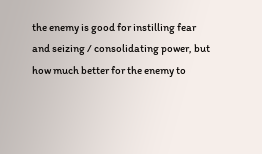the enemy is good for instilling fear and seizing / consolidating power, but how much better for the enemy to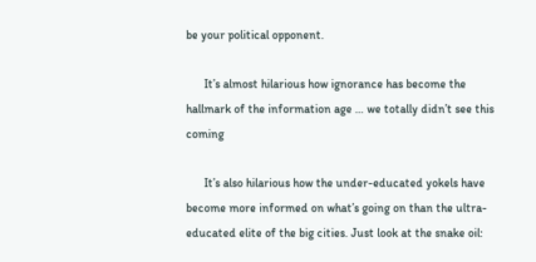be your political opponent.

      It’s almost hilarious how ignorance has become the hallmark of the information age … we totally didn’t see this coming

      It’s also hilarious how the under-educated yokels have become more informed on what’s going on than the ultra-educated elite of the big cities. Just look at the snake oil: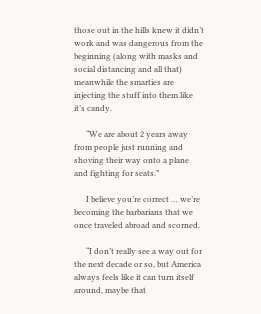those out in the hills knew it didn’t work and was dangerous from the beginning (along with masks and social distancing and all that) meanwhile the smarties are injecting the stuff into them like it’s candy.

      “We are about 2 years away from people just running and shoving their way onto a plane and fighting for seats.”

      I believe you’re correct … we’re becoming the barbarians that we once traveled abroad and scorned.

      “I don’t really see a way out for the next decade or so, but America always feels like it can turn itself around, maybe that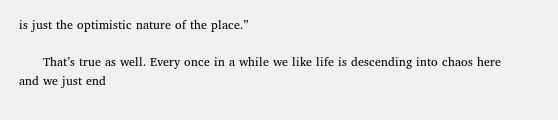is just the optimistic nature of the place.”

      That’s true as well. Every once in a while we like life is descending into chaos here and we just end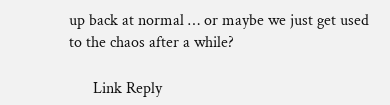up back at normal … or maybe we just get used to the chaos after a while?

      Link Reply